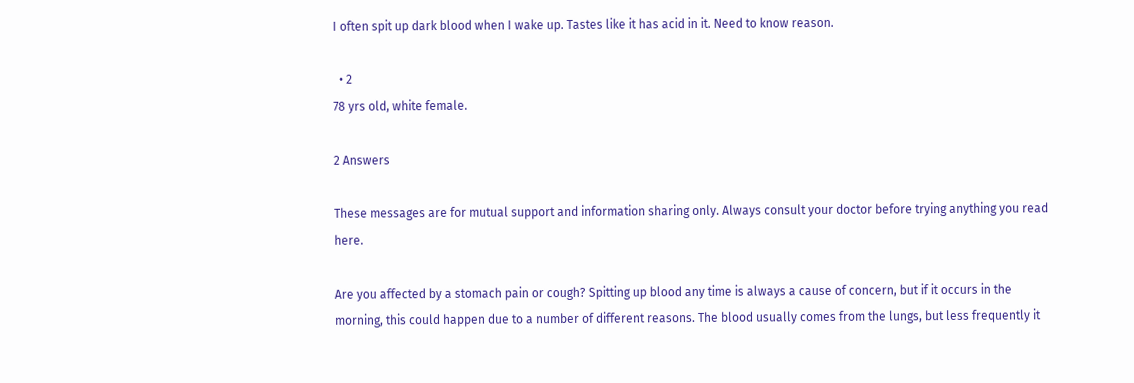I often spit up dark blood when I wake up. Tastes like it has acid in it. Need to know reason.

  • 2
78 yrs old, white female.

2 Answers

These messages are for mutual support and information sharing only. Always consult your doctor before trying anything you read here.

Are you affected by a stomach pain or cough? Spitting up blood any time is always a cause of concern, but if it occurs in the morning, this could happen due to a number of different reasons. The blood usually comes from the lungs, but less frequently it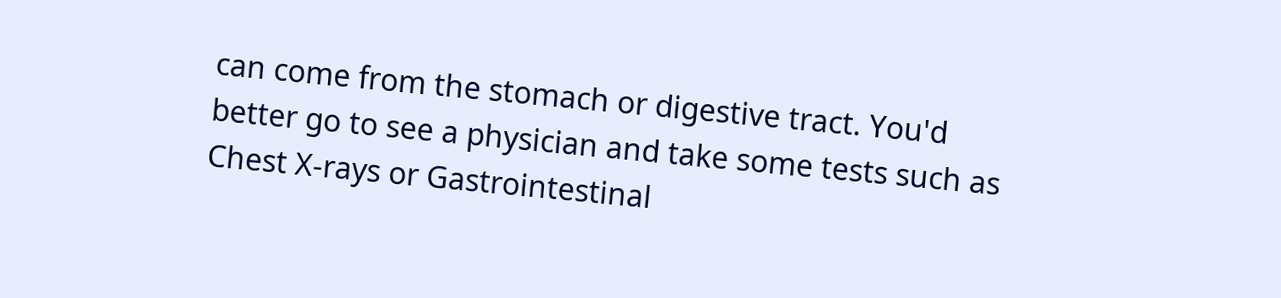can come from the stomach or digestive tract. You'd better go to see a physician and take some tests such as Chest X-rays or Gastrointestinal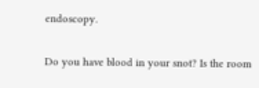endoscopy.

Do you have blood in your snot? Is the room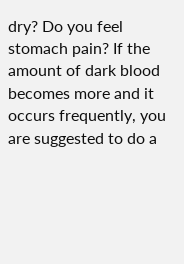dry? Do you feel stomach pain? If the amount of dark blood becomes more and it occurs frequently, you are suggested to do a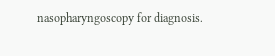nasopharyngoscopy for diagnosis.